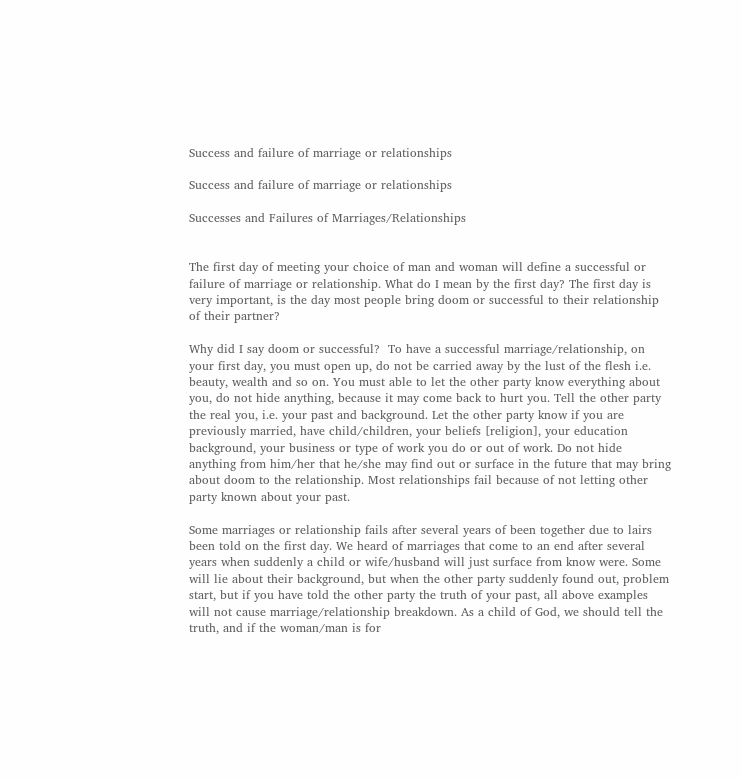Success and failure of marriage or relationships

Success and failure of marriage or relationships

Successes and Failures of Marriages/Relationships


The first day of meeting your choice of man and woman will define a successful or failure of marriage or relationship. What do I mean by the first day? The first day is very important, is the day most people bring doom or successful to their relationship of their partner?

Why did I say doom or successful?  To have a successful marriage/relationship, on your first day, you must open up, do not be carried away by the lust of the flesh i.e. beauty, wealth and so on. You must able to let the other party know everything about you, do not hide anything, because it may come back to hurt you. Tell the other party the real you, i.e. your past and background. Let the other party know if you are previously married, have child/children, your beliefs [religion], your education background, your business or type of work you do or out of work. Do not hide anything from him/her that he/she may find out or surface in the future that may bring about doom to the relationship. Most relationships fail because of not letting other party known about your past.

Some marriages or relationship fails after several years of been together due to lairs been told on the first day. We heard of marriages that come to an end after several years when suddenly a child or wife/husband will just surface from know were. Some will lie about their background, but when the other party suddenly found out, problem start, but if you have told the other party the truth of your past, all above examples will not cause marriage/relationship breakdown. As a child of God, we should tell the truth, and if the woman/man is for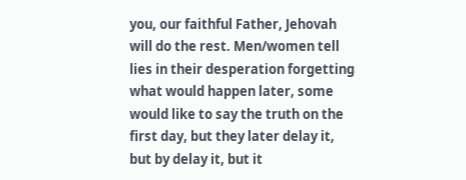you, our faithful Father, Jehovah will do the rest. Men/women tell lies in their desperation forgetting what would happen later, some would like to say the truth on the first day, but they later delay it, but by delay it, but it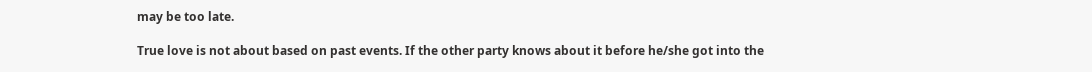may be too late.

True love is not about based on past events. If the other party knows about it before he/she got into the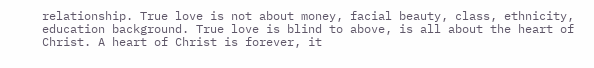relationship. True love is not about money, facial beauty, class, ethnicity, education background. True love is blind to above, is all about the heart of Christ. A heart of Christ is forever, it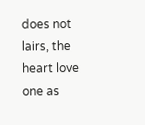does not lairs, the heart love one as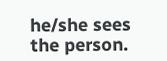he/she sees the person.